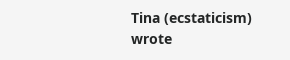Tina (ecstaticism) wrote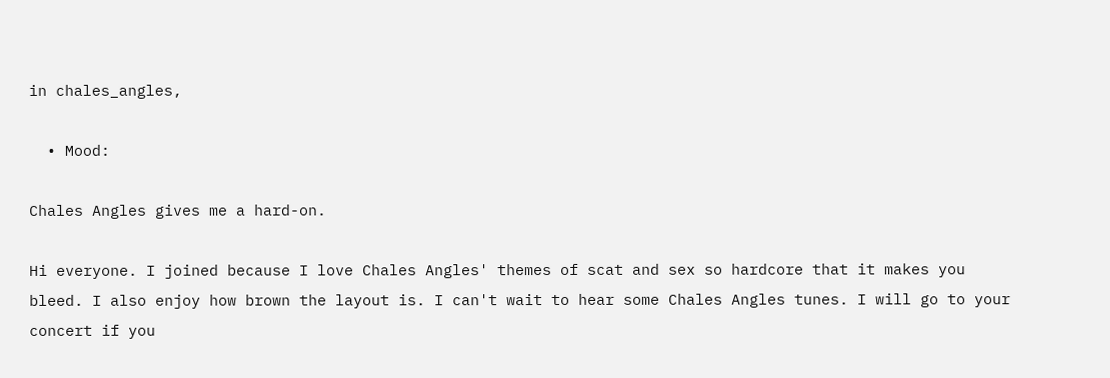in chales_angles,

  • Mood:

Chales Angles gives me a hard-on.

Hi everyone. I joined because I love Chales Angles' themes of scat and sex so hardcore that it makes you bleed. I also enjoy how brown the layout is. I can't wait to hear some Chales Angles tunes. I will go to your concert if you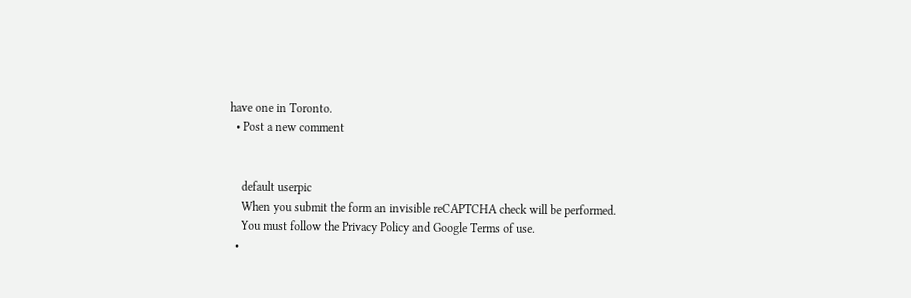have one in Toronto.
  • Post a new comment


    default userpic
    When you submit the form an invisible reCAPTCHA check will be performed.
    You must follow the Privacy Policy and Google Terms of use.
  •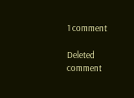1 comment

Deleted comment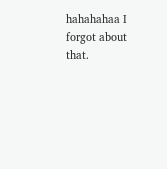hahahahaa I forgot about that.